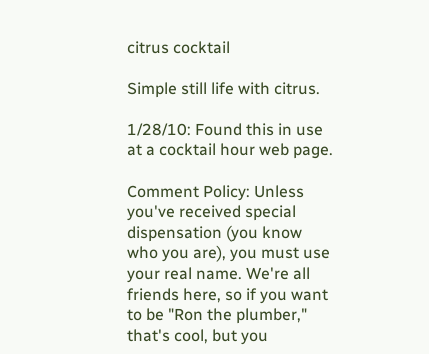citrus cocktail

Simple still life with citrus.

1/28/10: Found this in use at a cocktail hour web page.

Comment Policy: Unless you've received special dispensation (you know who you are), you must use your real name. We're all friends here, so if you want to be "Ron the plumber," that's cool, but you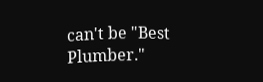can't be "Best Plumber."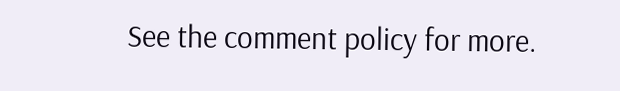See the comment policy for more.